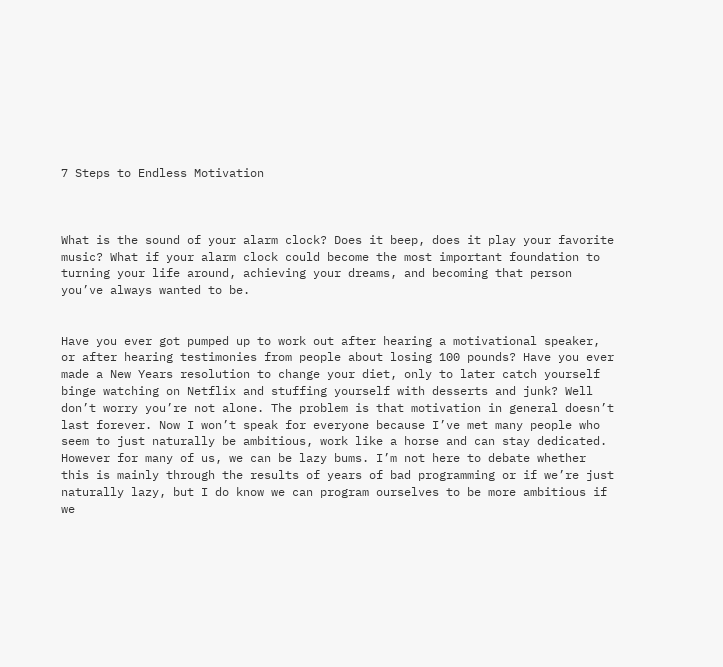7 Steps to Endless Motivation



What is the sound of your alarm clock? Does it beep, does it play your favorite music? What if your alarm clock could become the most important foundation to turning your life around, achieving your dreams, and becoming that person you’ve always wanted to be.


Have you ever got pumped up to work out after hearing a motivational speaker, or after hearing testimonies from people about losing 100 pounds? Have you ever made a New Years resolution to change your diet, only to later catch yourself binge watching on Netflix and stuffing yourself with desserts and junk? Well don’t worry you’re not alone. The problem is that motivation in general doesn’t last forever. Now I won’t speak for everyone because I’ve met many people who seem to just naturally be ambitious, work like a horse and can stay dedicated. However for many of us, we can be lazy bums. I’m not here to debate whether this is mainly through the results of years of bad programming or if we’re just naturally lazy, but I do know we can program ourselves to be more ambitious if we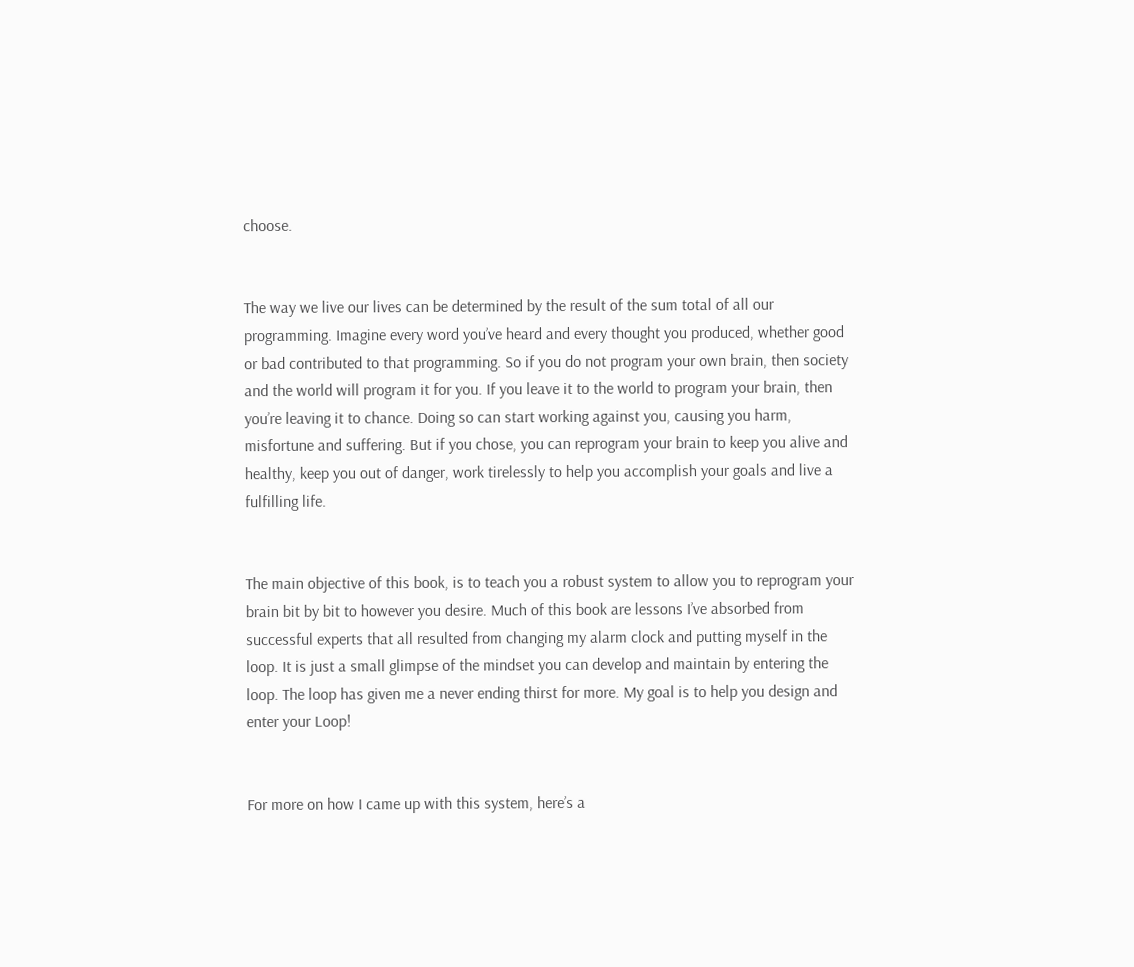choose.


The way we live our lives can be determined by the result of the sum total of all our programming. Imagine every word you’ve heard and every thought you produced, whether good or bad contributed to that programming. So if you do not program your own brain, then society and the world will program it for you. If you leave it to the world to program your brain, then you’re leaving it to chance. Doing so can start working against you, causing you harm, misfortune and suffering. But if you chose, you can reprogram your brain to keep you alive and healthy, keep you out of danger, work tirelessly to help you accomplish your goals and live a fulfilling life.


The main objective of this book, is to teach you a robust system to allow you to reprogram your brain bit by bit to however you desire. Much of this book are lessons I’ve absorbed from successful experts that all resulted from changing my alarm clock and putting myself in the loop. It is just a small glimpse of the mindset you can develop and maintain by entering the loop. The loop has given me a never ending thirst for more. My goal is to help you design and enter your Loop!


For more on how I came up with this system, here’s a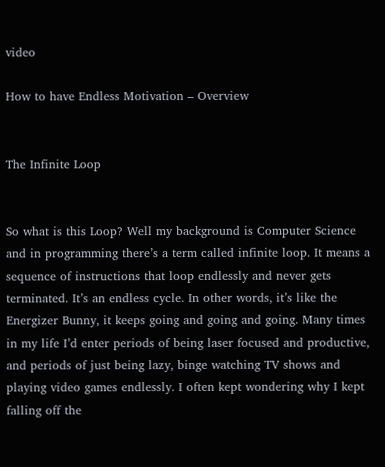video

How to have Endless Motivation – Overview


The Infinite Loop


So what is this Loop? Well my background is Computer Science and in programming there’s a term called infinite loop. It means a sequence of instructions that loop endlessly and never gets terminated. It’s an endless cycle. In other words, it’s like the Energizer Bunny, it keeps going and going and going. Many times in my life I’d enter periods of being laser focused and productive, and periods of just being lazy, binge watching TV shows and playing video games endlessly. I often kept wondering why I kept falling off the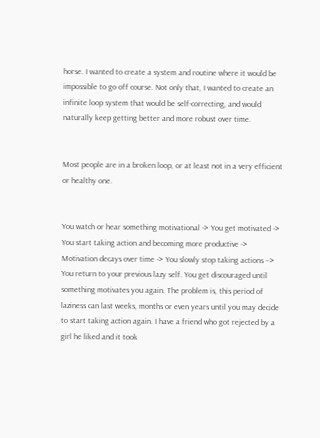horse. I wanted to create a system and routine where it would be impossible to go off course. Not only that, I wanted to create an infinite loop system that would be self-correcting, and would naturally keep getting better and more robust over time.


Most people are in a broken loop, or at least not in a very efficient or healthy one.


You watch or hear something motivational -> You get motivated -> You start taking action and becoming more productive -> Motivation decays over time -> You slowly stop taking actions –> You return to your previous lazy self. You get discouraged until something motivates you again. The problem is, this period of laziness can last weeks, months or even years until you may decide to start taking action again. I have a friend who got rejected by a girl he liked and it took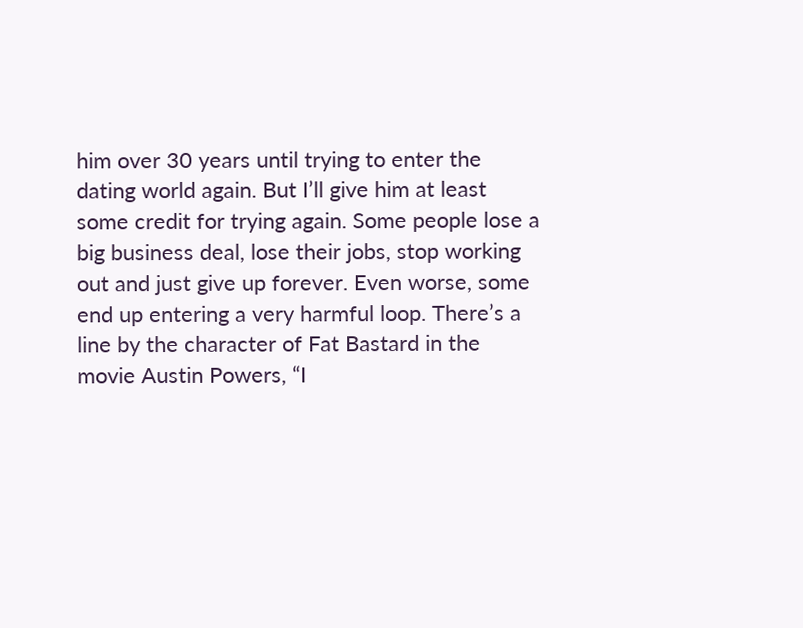him over 30 years until trying to enter the dating world again. But I’ll give him at least some credit for trying again. Some people lose a big business deal, lose their jobs, stop working out and just give up forever. Even worse, some end up entering a very harmful loop. There’s a line by the character of Fat Bastard in the movie Austin Powers, “I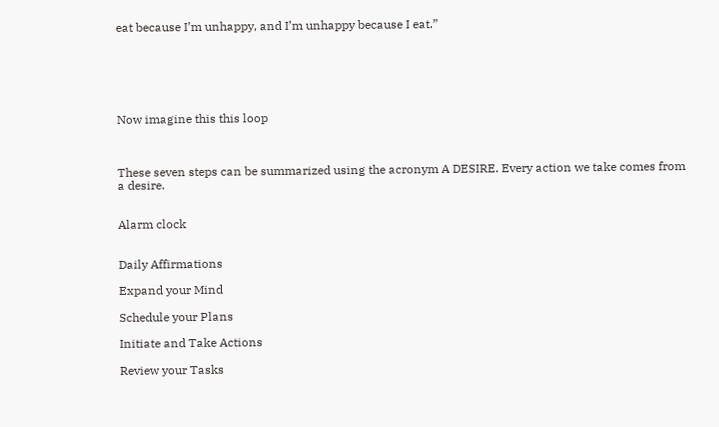eat because I’m unhappy, and I’m unhappy because I eat.”






Now imagine this this loop



These seven steps can be summarized using the acronym A DESIRE. Every action we take comes from a desire.


Alarm clock


Daily Affirmations

Expand your Mind

Schedule your Plans

Initiate and Take Actions

Review your Tasks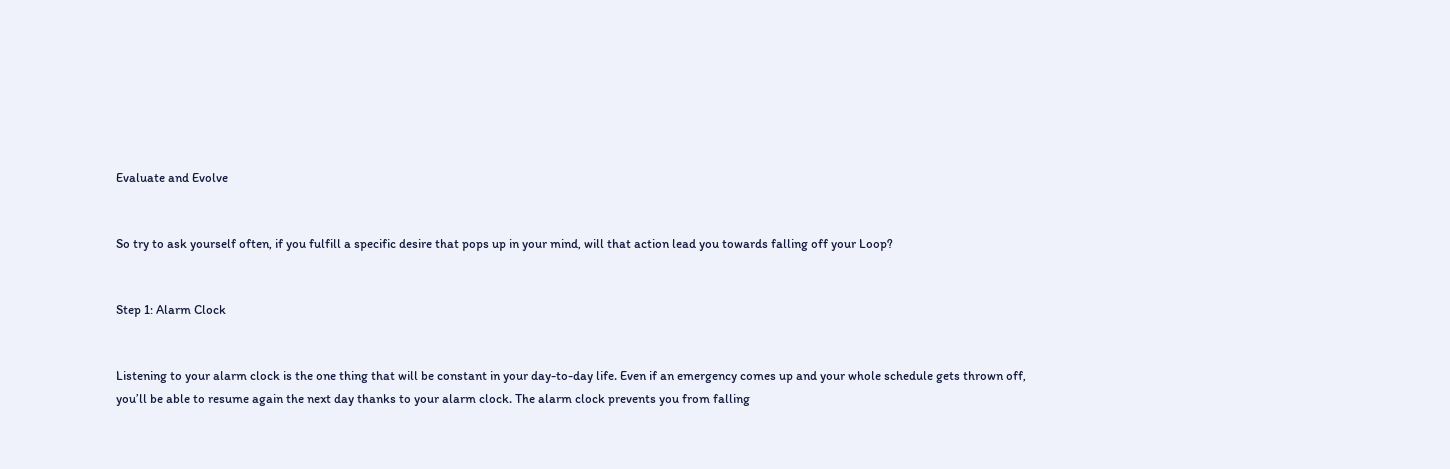Evaluate and Evolve


So try to ask yourself often, if you fulfill a specific desire that pops up in your mind, will that action lead you towards falling off your Loop?


Step 1: Alarm Clock


Listening to your alarm clock is the one thing that will be constant in your day-to-day life. Even if an emergency comes up and your whole schedule gets thrown off, you’ll be able to resume again the next day thanks to your alarm clock. The alarm clock prevents you from falling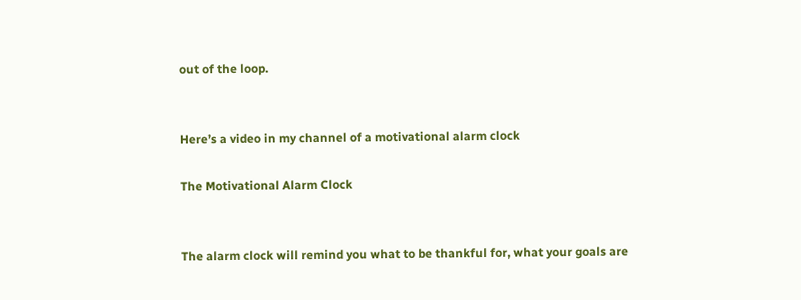out of the loop.


Here’s a video in my channel of a motivational alarm clock

The Motivational Alarm Clock


The alarm clock will remind you what to be thankful for, what your goals are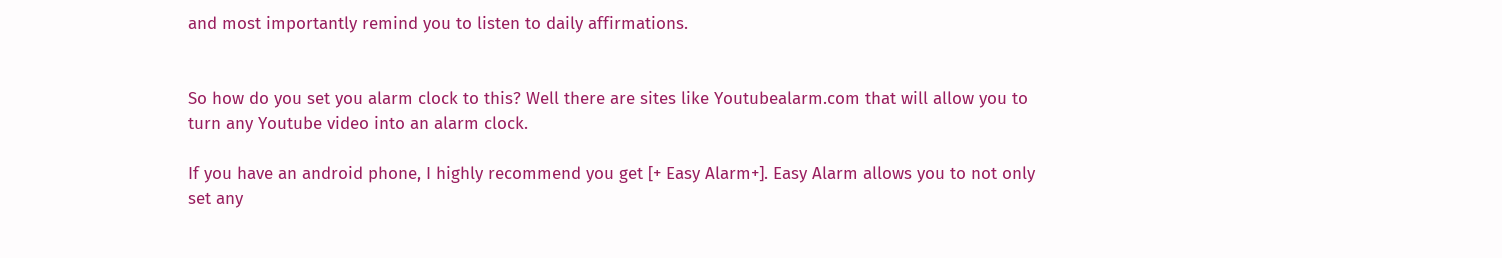and most importantly remind you to listen to daily affirmations.


So how do you set you alarm clock to this? Well there are sites like Youtubealarm.com that will allow you to turn any Youtube video into an alarm clock.

If you have an android phone, I highly recommend you get [+ Easy Alarm+]. Easy Alarm allows you to not only set any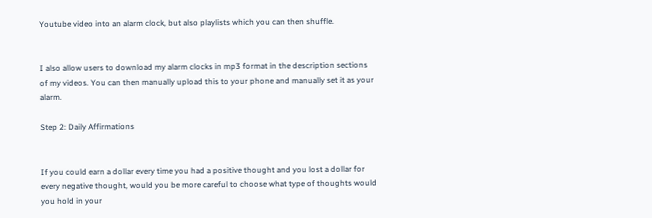Youtube video into an alarm clock, but also playlists which you can then shuffle.


I also allow users to download my alarm clocks in mp3 format in the description sections of my videos. You can then manually upload this to your phone and manually set it as your alarm.

Step 2: Daily Affirmations


If you could earn a dollar every time you had a positive thought and you lost a dollar for every negative thought, would you be more careful to choose what type of thoughts would you hold in your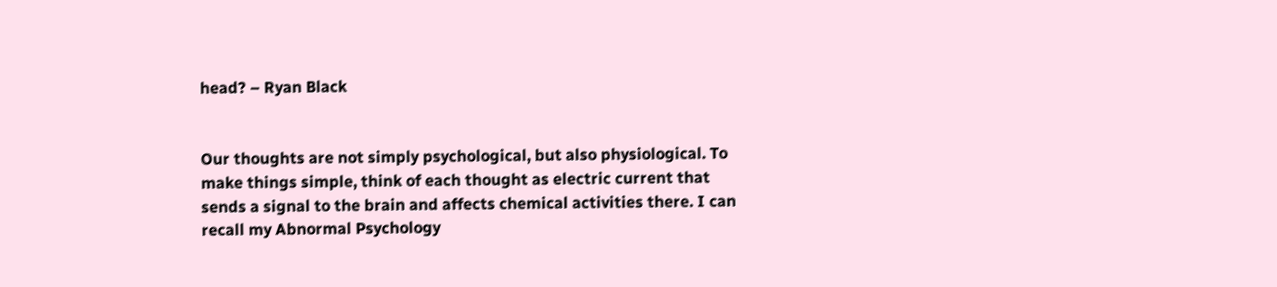head? – Ryan Black


Our thoughts are not simply psychological, but also physiological. To make things simple, think of each thought as electric current that sends a signal to the brain and affects chemical activities there. I can recall my Abnormal Psychology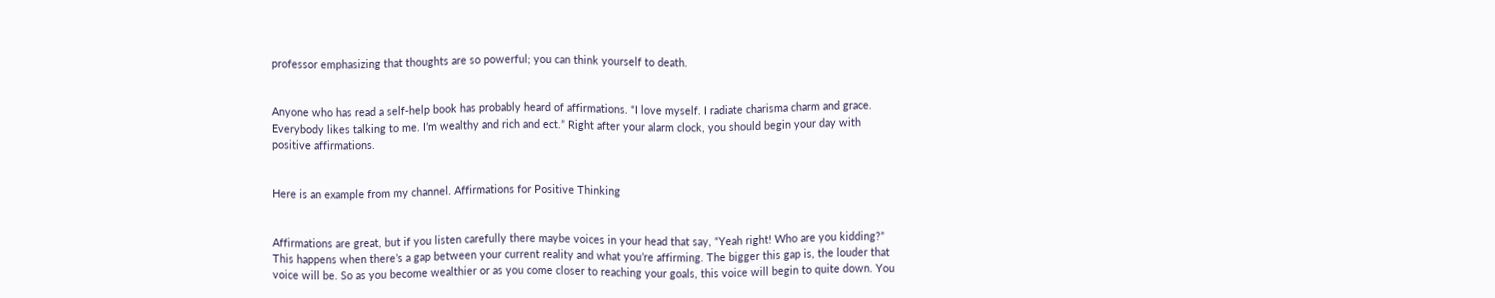professor emphasizing that thoughts are so powerful; you can think yourself to death.


Anyone who has read a self-help book has probably heard of affirmations. “I love myself. I radiate charisma charm and grace. Everybody likes talking to me. I’m wealthy and rich and ect.” Right after your alarm clock, you should begin your day with positive affirmations.


Here is an example from my channel. Affirmations for Positive Thinking


Affirmations are great, but if you listen carefully there maybe voices in your head that say, “Yeah right! Who are you kidding?” This happens when there’s a gap between your current reality and what you’re affirming. The bigger this gap is, the louder that voice will be. So as you become wealthier or as you come closer to reaching your goals, this voice will begin to quite down. You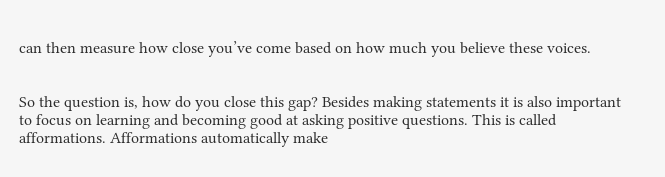can then measure how close you’ve come based on how much you believe these voices.


So the question is, how do you close this gap? Besides making statements it is also important to focus on learning and becoming good at asking positive questions. This is called afformations. Afformations automatically make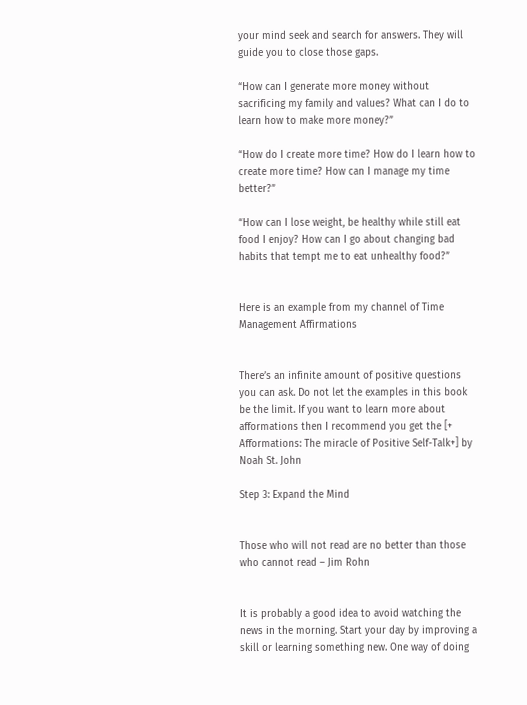your mind seek and search for answers. They will guide you to close those gaps.

“How can I generate more money without sacrificing my family and values? What can I do to learn how to make more money?”

“How do I create more time? How do I learn how to create more time? How can I manage my time better?”

“How can I lose weight, be healthy while still eat food I enjoy? How can I go about changing bad habits that tempt me to eat unhealthy food?”


Here is an example from my channel of Time Management Affirmations


There’s an infinite amount of positive questions you can ask. Do not let the examples in this book be the limit. If you want to learn more about afformations then I recommend you get the [+ Afformations: The miracle of Positive Self-Talk+] by Noah St. John

Step 3: Expand the Mind


Those who will not read are no better than those who cannot read – Jim Rohn


It is probably a good idea to avoid watching the news in the morning. Start your day by improving a skill or learning something new. One way of doing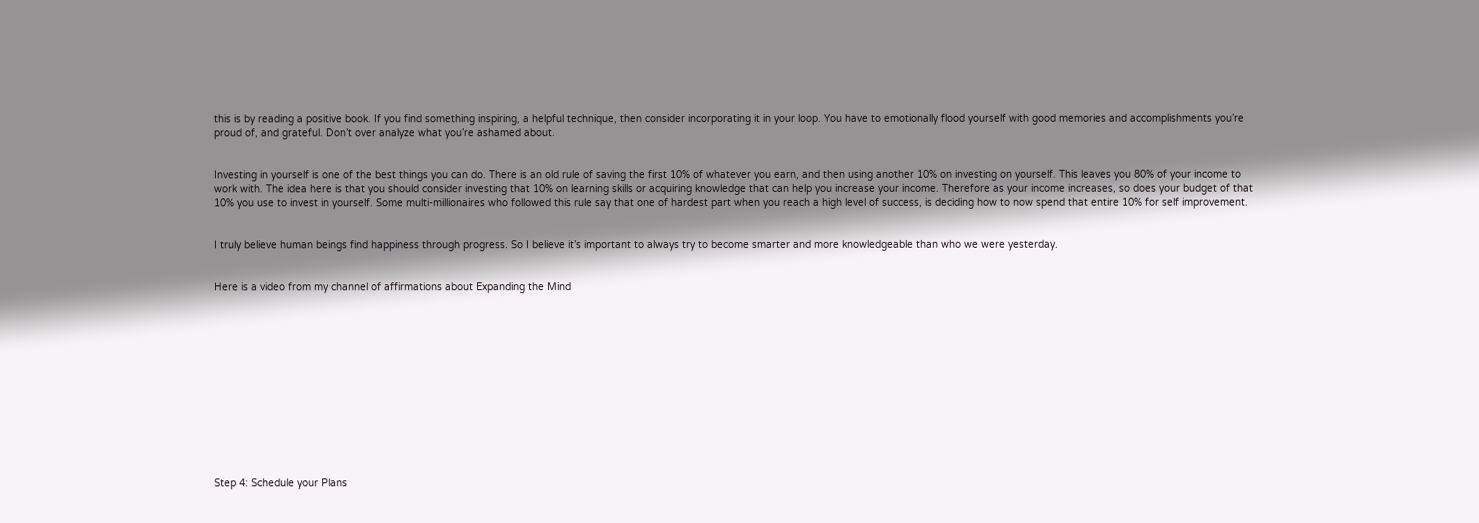this is by reading a positive book. If you find something inspiring, a helpful technique, then consider incorporating it in your loop. You have to emotionally flood yourself with good memories and accomplishments you’re proud of, and grateful. Don’t over analyze what you’re ashamed about.


Investing in yourself is one of the best things you can do. There is an old rule of saving the first 10% of whatever you earn, and then using another 10% on investing on yourself. This leaves you 80% of your income to work with. The idea here is that you should consider investing that 10% on learning skills or acquiring knowledge that can help you increase your income. Therefore as your income increases, so does your budget of that 10% you use to invest in yourself. Some multi-millionaires who followed this rule say that one of hardest part when you reach a high level of success, is deciding how to now spend that entire 10% for self improvement.


I truly believe human beings find happiness through progress. So I believe it’s important to always try to become smarter and more knowledgeable than who we were yesterday.


Here is a video from my channel of affirmations about Expanding the Mind













Step 4: Schedule your Plans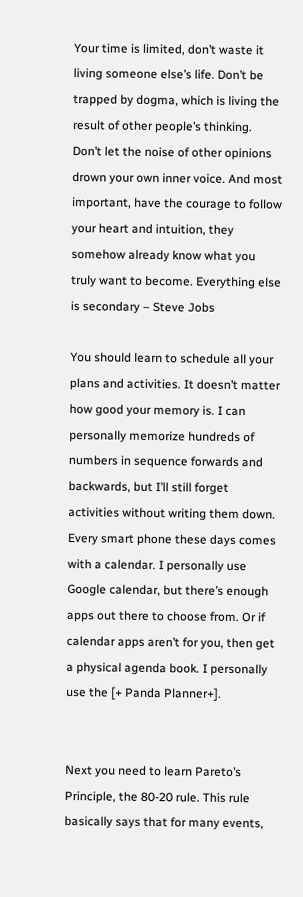Your time is limited, don’t waste it living someone else’s life. Don’t be trapped by dogma, which is living the result of other people’s thinking. Don’t let the noise of other opinions drown your own inner voice. And most important, have the courage to follow your heart and intuition, they somehow already know what you truly want to become. Everything else is secondary – Steve Jobs

You should learn to schedule all your plans and activities. It doesn’t matter how good your memory is. I can personally memorize hundreds of numbers in sequence forwards and backwards, but I’ll still forget activities without writing them down. Every smart phone these days comes with a calendar. I personally use Google calendar, but there’s enough apps out there to choose from. Or if calendar apps aren’t for you, then get a physical agenda book. I personally use the [+ Panda Planner+].


Next you need to learn Pareto’s Principle, the 80-20 rule. This rule basically says that for many events,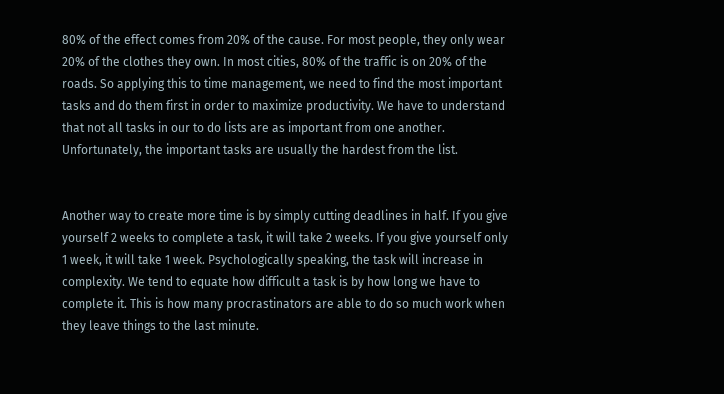80% of the effect comes from 20% of the cause. For most people, they only wear 20% of the clothes they own. In most cities, 80% of the traffic is on 20% of the roads. So applying this to time management, we need to find the most important tasks and do them first in order to maximize productivity. We have to understand that not all tasks in our to do lists are as important from one another. Unfortunately, the important tasks are usually the hardest from the list.


Another way to create more time is by simply cutting deadlines in half. If you give yourself 2 weeks to complete a task, it will take 2 weeks. If you give yourself only 1 week, it will take 1 week. Psychologically speaking, the task will increase in complexity. We tend to equate how difficult a task is by how long we have to complete it. This is how many procrastinators are able to do so much work when they leave things to the last minute.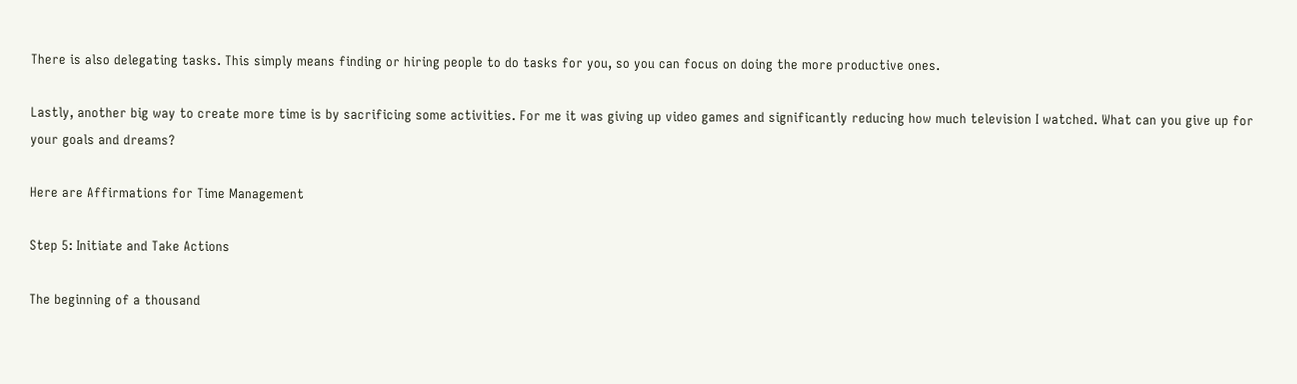There is also delegating tasks. This simply means finding or hiring people to do tasks for you, so you can focus on doing the more productive ones.

Lastly, another big way to create more time is by sacrificing some activities. For me it was giving up video games and significantly reducing how much television I watched. What can you give up for your goals and dreams?

Here are Affirmations for Time Management

Step 5: Initiate and Take Actions

The beginning of a thousand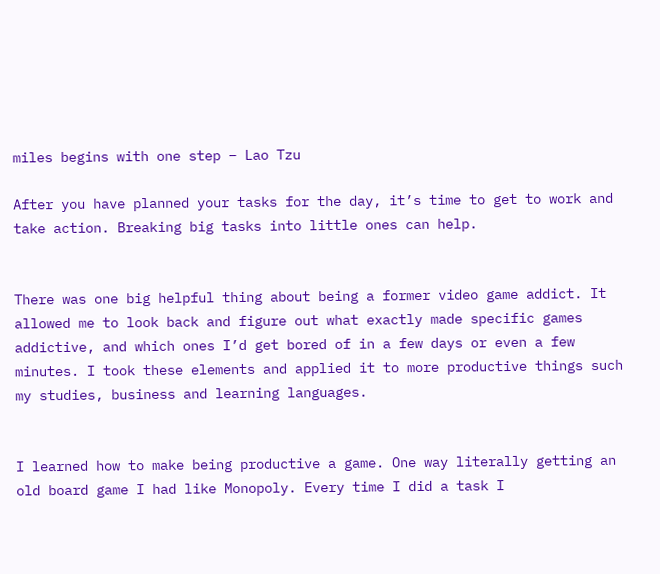miles begins with one step – Lao Tzu

After you have planned your tasks for the day, it’s time to get to work and take action. Breaking big tasks into little ones can help.


There was one big helpful thing about being a former video game addict. It allowed me to look back and figure out what exactly made specific games addictive, and which ones I’d get bored of in a few days or even a few minutes. I took these elements and applied it to more productive things such my studies, business and learning languages.


I learned how to make being productive a game. One way literally getting an old board game I had like Monopoly. Every time I did a task I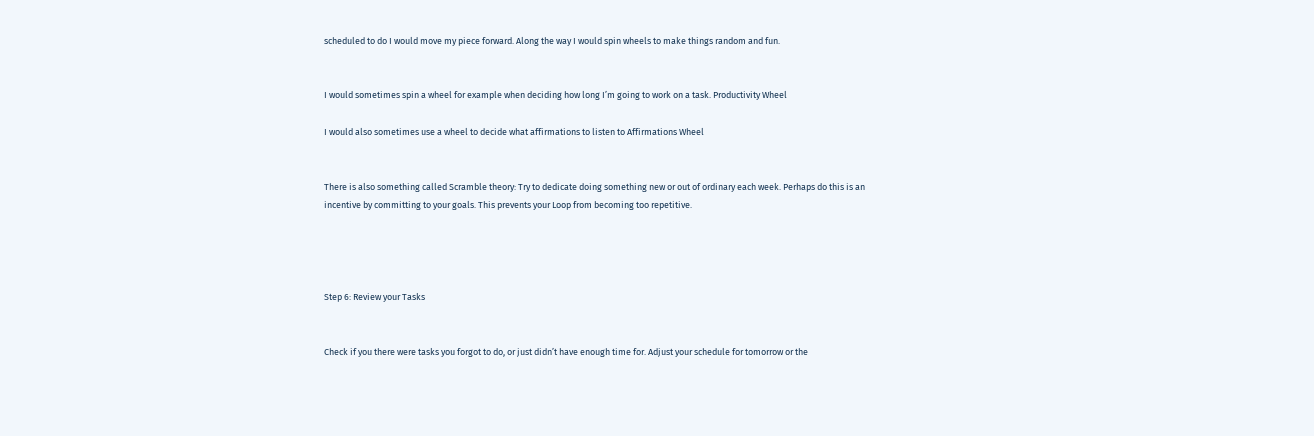scheduled to do I would move my piece forward. Along the way I would spin wheels to make things random and fun.


I would sometimes spin a wheel for example when deciding how long I’m going to work on a task. Productivity Wheel

I would also sometimes use a wheel to decide what affirmations to listen to Affirmations Wheel


There is also something called Scramble theory: Try to dedicate doing something new or out of ordinary each week. Perhaps do this is an incentive by committing to your goals. This prevents your Loop from becoming too repetitive.




Step 6: Review your Tasks


Check if you there were tasks you forgot to do, or just didn’t have enough time for. Adjust your schedule for tomorrow or the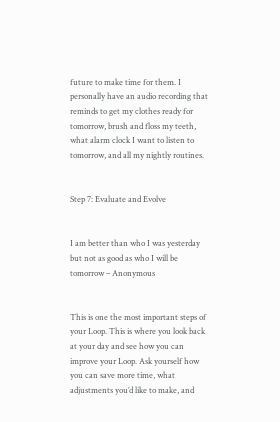future to make time for them. I personally have an audio recording that reminds to get my clothes ready for tomorrow, brush and floss my teeth, what alarm clock I want to listen to tomorrow, and all my nightly routines.


Step 7: Evaluate and Evolve


I am better than who I was yesterday but not as good as who I will be tomorrow – Anonymous


This is one the most important steps of your Loop. This is where you look back at your day and see how you can improve your Loop. Ask yourself how you can save more time, what adjustments you’d like to make, and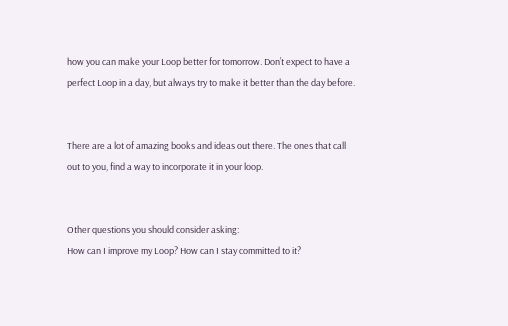how you can make your Loop better for tomorrow. Don’t expect to have a perfect Loop in a day, but always try to make it better than the day before.


There are a lot of amazing books and ideas out there. The ones that call out to you, find a way to incorporate it in your loop.


Other questions you should consider asking:
How can I improve my Loop? How can I stay committed to it?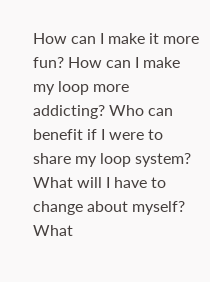How can I make it more fun? How can I make my loop more addicting? Who can benefit if I were to share my loop system? What will I have to change about myself? What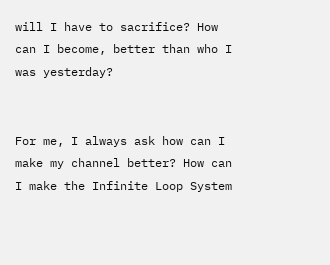will I have to sacrifice? How can I become, better than who I was yesterday?


For me, I always ask how can I make my channel better? How can I make the Infinite Loop System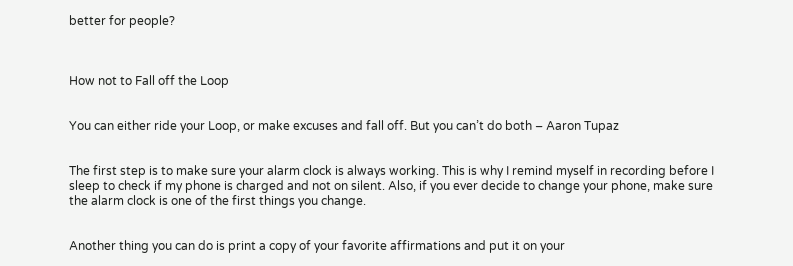better for people?



How not to Fall off the Loop


You can either ride your Loop, or make excuses and fall off. But you can’t do both – Aaron Tupaz


The first step is to make sure your alarm clock is always working. This is why I remind myself in recording before I sleep to check if my phone is charged and not on silent. Also, if you ever decide to change your phone, make sure the alarm clock is one of the first things you change.


Another thing you can do is print a copy of your favorite affirmations and put it on your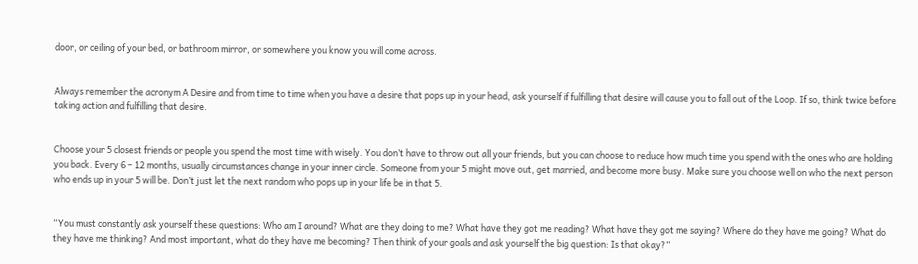door, or ceiling of your bed, or bathroom mirror, or somewhere you know you will come across.


Always remember the acronym A Desire and from time to time when you have a desire that pops up in your head, ask yourself if fulfilling that desire will cause you to fall out of the Loop. If so, think twice before taking action and fulfilling that desire.


Choose your 5 closest friends or people you spend the most time with wisely. You don’t have to throw out all your friends, but you can choose to reduce how much time you spend with the ones who are holding you back. Every 6 – 12 months, usually circumstances change in your inner circle. Someone from your 5 might move out, get married, and become more busy. Make sure you choose well on who the next person who ends up in your 5 will be. Don’t just let the next random who pops up in your life be in that 5.


“You must constantly ask yourself these questions: Who am I around? What are they doing to me? What have they got me reading? What have they got me saying? Where do they have me going? What do they have me thinking? And most important, what do they have me becoming? Then think of your goals and ask yourself the big question: Is that okay?”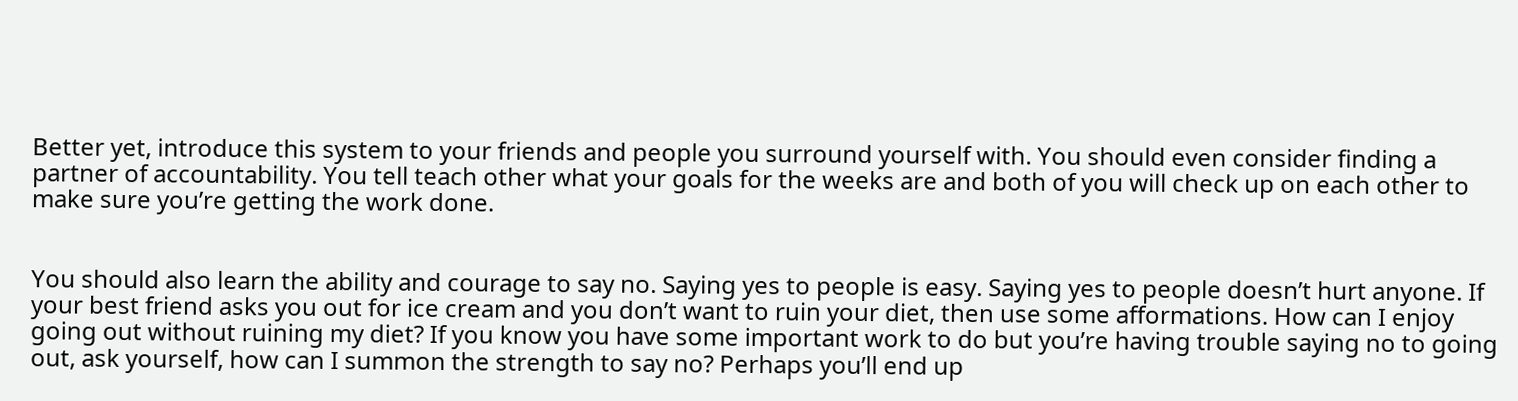Better yet, introduce this system to your friends and people you surround yourself with. You should even consider finding a partner of accountability. You tell teach other what your goals for the weeks are and both of you will check up on each other to make sure you’re getting the work done.


You should also learn the ability and courage to say no. Saying yes to people is easy. Saying yes to people doesn’t hurt anyone. If your best friend asks you out for ice cream and you don’t want to ruin your diet, then use some afformations. How can I enjoy going out without ruining my diet? If you know you have some important work to do but you’re having trouble saying no to going out, ask yourself, how can I summon the strength to say no? Perhaps you’ll end up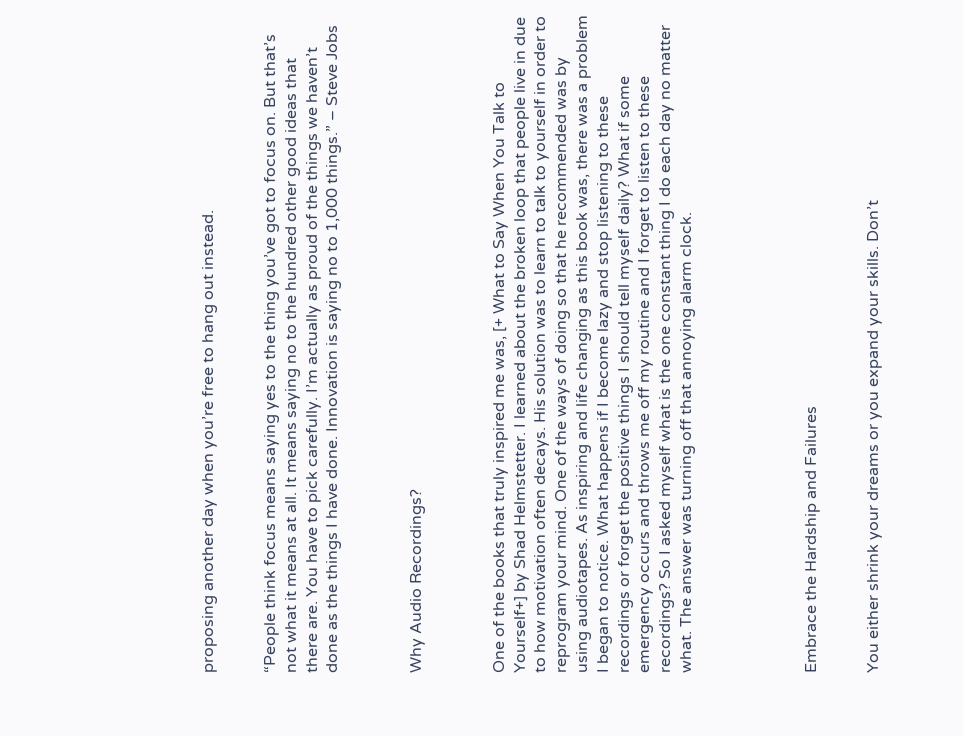proposing another day when you’re free to hang out instead.


“People think focus means saying yes to the thing you’ve got to focus on. But that’s not what it means at all. It means saying no to the hundred other good ideas that there are. You have to pick carefully. I’m actually as proud of the things we haven’t done as the things I have done. Innovation is saying no to 1,000 things.” – Steve Jobs



Why Audio Recordings?



One of the books that truly inspired me was, [+ What to Say When You Talk to Yourself+] by Shad Helmstetter. I learned about the broken loop that people live in due to how motivation often decays. His solution was to learn to talk to yourself in order to reprogram your mind. One of the ways of doing so that he recommended was by using audiotapes. As inspiring and life changing as this book was, there was a problem I began to notice. What happens if I become lazy and stop listening to these recordings or forget the positive things I should tell myself daily? What if some emergency occurs and throws me off my routine and I forget to listen to these recordings? So I asked myself what is the one constant thing I do each day no matter what. The answer was turning off that annoying alarm clock.





Embrace the Hardship and Failures


You either shrink your dreams or you expand your skills. Don’t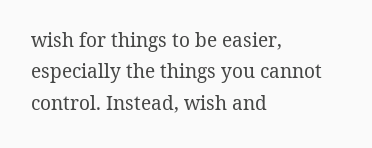wish for things to be easier, especially the things you cannot control. Instead, wish and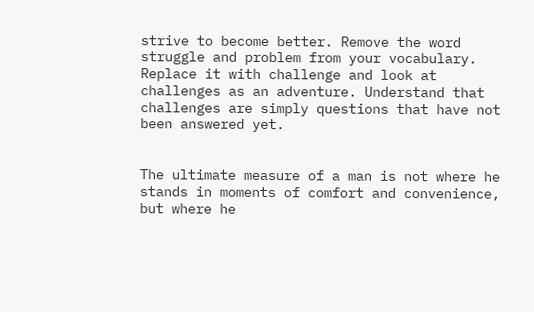strive to become better. Remove the word struggle and problem from your vocabulary. Replace it with challenge and look at challenges as an adventure. Understand that challenges are simply questions that have not been answered yet.


The ultimate measure of a man is not where he stands in moments of comfort and convenience, but where he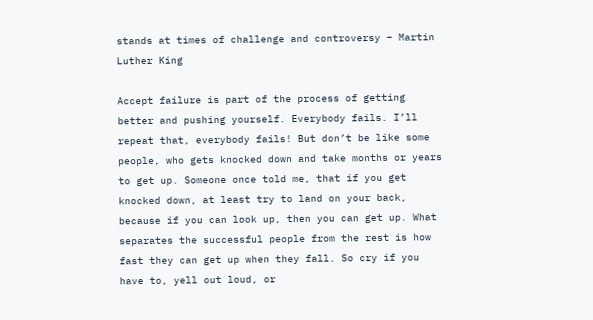stands at times of challenge and controversy – Martin Luther King

Accept failure is part of the process of getting better and pushing yourself. Everybody fails. I’ll repeat that, everybody fails! But don’t be like some people, who gets knocked down and take months or years to get up. Someone once told me, that if you get knocked down, at least try to land on your back, because if you can look up, then you can get up. What separates the successful people from the rest is how fast they can get up when they fall. So cry if you have to, yell out loud, or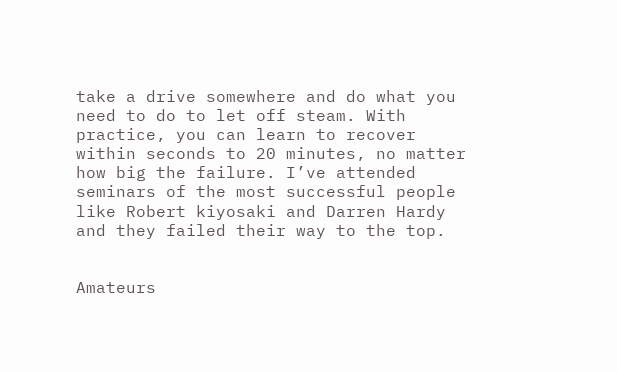take a drive somewhere and do what you need to do to let off steam. With practice, you can learn to recover within seconds to 20 minutes, no matter how big the failure. I’ve attended seminars of the most successful people like Robert kiyosaki and Darren Hardy and they failed their way to the top.


Amateurs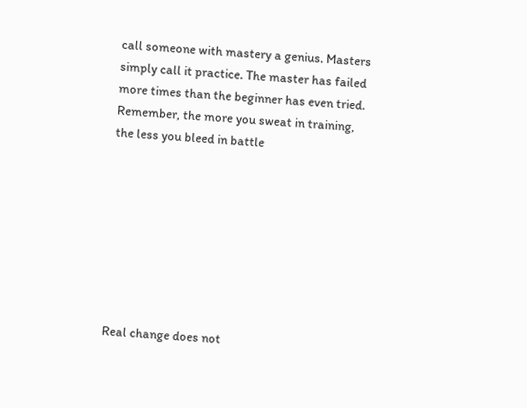call someone with mastery a genius. Masters simply call it practice. The master has failed more times than the beginner has even tried. Remember, the more you sweat in training, the less you bleed in battle








Real change does not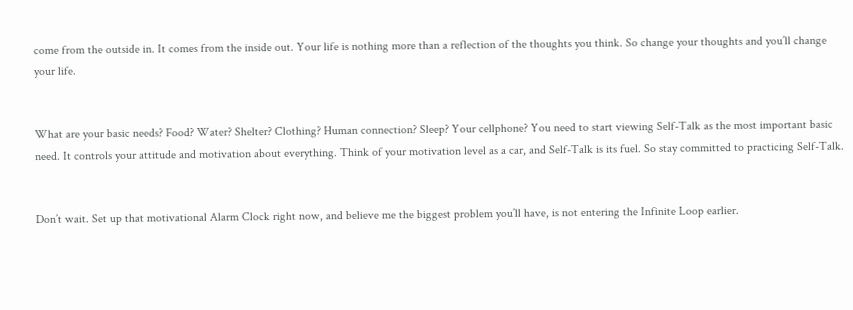come from the outside in. It comes from the inside out. Your life is nothing more than a reflection of the thoughts you think. So change your thoughts and you’ll change your life.


What are your basic needs? Food? Water? Shelter? Clothing? Human connection? Sleep? Your cellphone? You need to start viewing Self-Talk as the most important basic need. It controls your attitude and motivation about everything. Think of your motivation level as a car, and Self-Talk is its fuel. So stay committed to practicing Self-Talk.


Don’t wait. Set up that motivational Alarm Clock right now, and believe me the biggest problem you’ll have, is not entering the Infinite Loop earlier.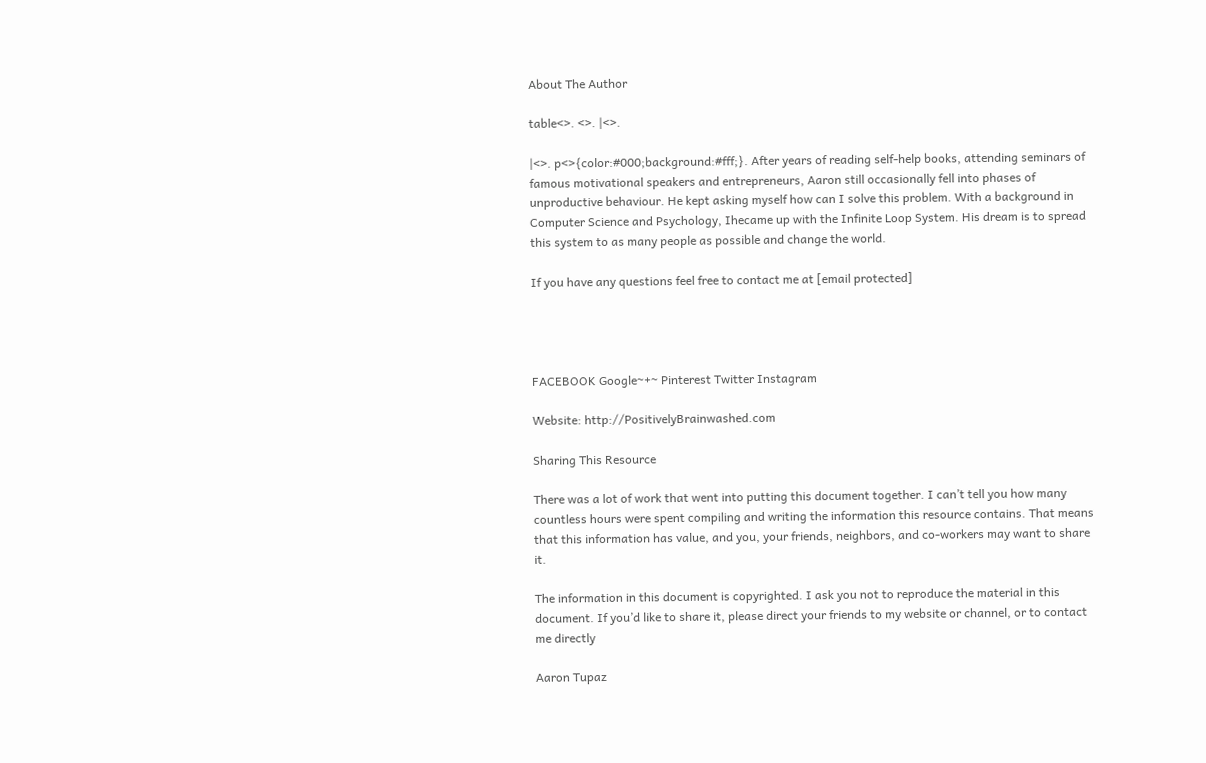About The Author

table<>. <>. |<>.

|<>. p<>{color:#000;background:#fff;}. After years of reading self-help books, attending seminars of famous motivational speakers and entrepreneurs, Aaron still occasionally fell into phases of unproductive behaviour. He kept asking myself how can I solve this problem. With a background in Computer Science and Psychology, Ihecame up with the Infinite Loop System. His dream is to spread this system to as many people as possible and change the world.

If you have any questions feel free to contact me at [email protected]




FACEBOOK Google~+~ Pinterest Twitter Instagram

Website: http://PositivelyBrainwashed.com

Sharing This Resource

There was a lot of work that went into putting this document together. I can’t tell you how many countless hours were spent compiling and writing the information this resource contains. That means that this information has value, and you, your friends, neighbors, and co-workers may want to share it.

The information in this document is copyrighted. I ask you not to reproduce the material in this document. If you’d like to share it, please direct your friends to my website or channel, or to contact me directly

Aaron Tupaz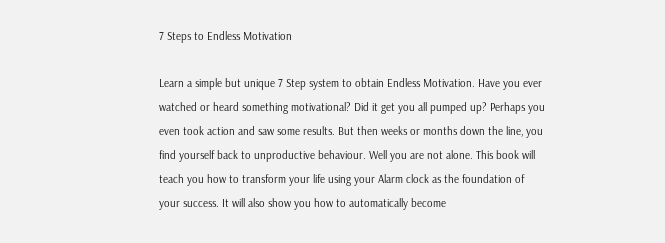7 Steps to Endless Motivation

Learn a simple but unique 7 Step system to obtain Endless Motivation. Have you ever watched or heard something motivational? Did it get you all pumped up? Perhaps you even took action and saw some results. But then weeks or months down the line, you find yourself back to unproductive behaviour. Well you are not alone. This book will teach you how to transform your life using your Alarm clock as the foundation of your success. It will also show you how to automatically become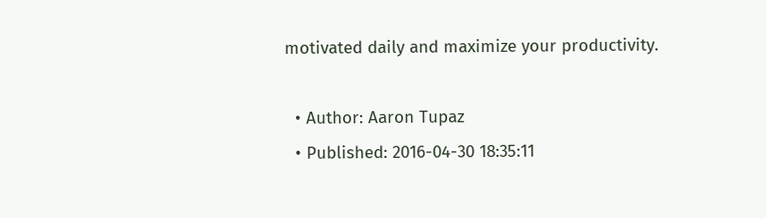motivated daily and maximize your productivity.

  • Author: Aaron Tupaz
  • Published: 2016-04-30 18:35:11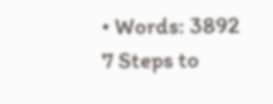• Words: 3892
7 Steps to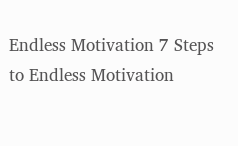Endless Motivation 7 Steps to Endless Motivation